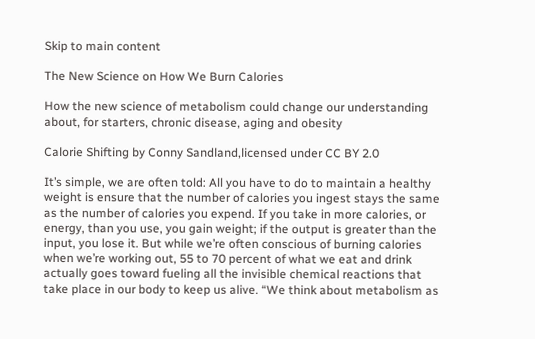Skip to main content

The New Science on How We Burn Calories

How the new science of metabolism could change our understanding about, for starters, chronic disease, aging and obesity

Calorie Shifting by Conny Sandland,licensed under CC BY 2.0

It’s simple, we are often told: All you have to do to maintain a healthy weight is ensure that the number of calories you ingest stays the same as the number of calories you expend. If you take in more calories, or energy, than you use, you gain weight; if the output is greater than the input, you lose it. But while we’re often conscious of burning calories when we’re working out, 55 to 70 percent of what we eat and drink actually goes toward fueling all the invisible chemical reactions that take place in our body to keep us alive. “We think about metabolism as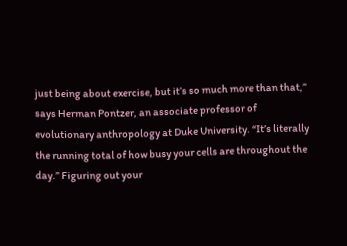just being about exercise, but it’s so much more than that,” says Herman Pontzer, an associate professor of evolutionary anthropology at Duke University. “It’s literally the running total of how busy your cells are throughout the day.” Figuring out your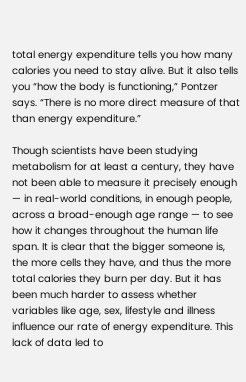total energy expenditure tells you how many calories you need to stay alive. But it also tells you “how the body is functioning,” Pontzer says. “There is no more direct measure of that than energy expenditure.”

Though scientists have been studying metabolism for at least a century, they have not been able to measure it precisely enough — in real-world conditions, in enough people, across a broad-enough age range — to see how it changes throughout the human life span. It is clear that the bigger someone is, the more cells they have, and thus the more total calories they burn per day. But it has been much harder to assess whether variables like age, sex, lifestyle and illness influence our rate of energy expenditure. This lack of data led to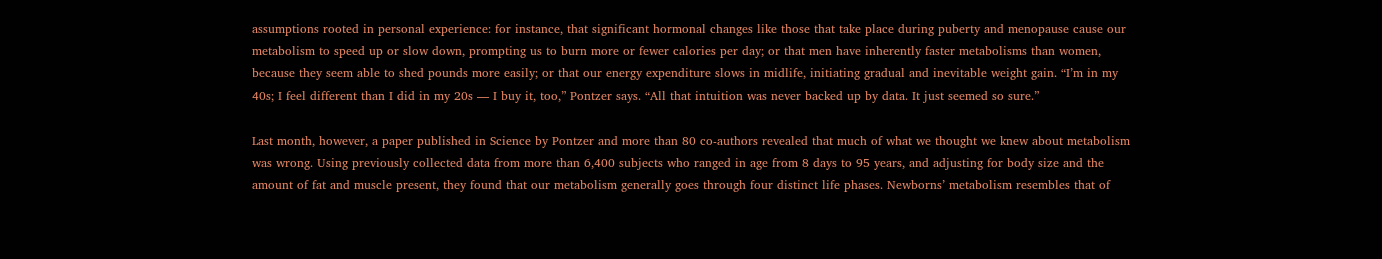assumptions rooted in personal experience: for instance, that significant hormonal changes like those that take place during puberty and menopause cause our metabolism to speed up or slow down, prompting us to burn more or fewer calories per day; or that men have inherently faster metabolisms than women, because they seem able to shed pounds more easily; or that our energy expenditure slows in midlife, initiating gradual and inevitable weight gain. “I’m in my 40s; I feel different than I did in my 20s — I buy it, too,” Pontzer says. “All that intuition was never backed up by data. It just seemed so sure.”

Last month, however, a paper published in Science by Pontzer and more than 80 co-authors revealed that much of what we thought we knew about metabolism was wrong. Using previously collected data from more than 6,400 subjects who ranged in age from 8 days to 95 years, and adjusting for body size and the amount of fat and muscle present, they found that our metabolism generally goes through four distinct life phases. Newborns’ metabolism resembles that of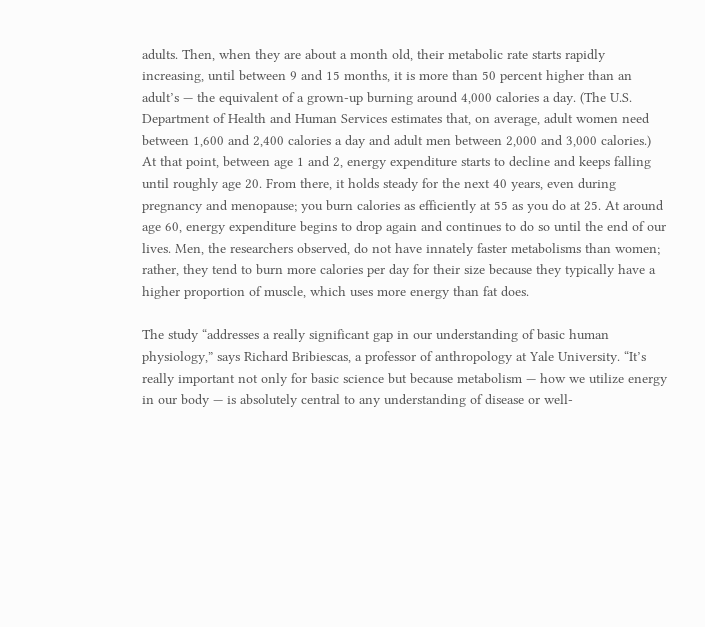adults. Then, when they are about a month old, their metabolic rate starts rapidly increasing, until between 9 and 15 months, it is more than 50 percent higher than an adult’s — the equivalent of a grown-up burning around 4,000 calories a day. (The U.S. Department of Health and Human Services estimates that, on average, adult women need between 1,600 and 2,400 calories a day and adult men between 2,000 and 3,000 calories.) At that point, between age 1 and 2, energy expenditure starts to decline and keeps falling until roughly age 20. From there, it holds steady for the next 40 years, even during pregnancy and menopause; you burn calories as efficiently at 55 as you do at 25. At around age 60, energy expenditure begins to drop again and continues to do so until the end of our lives. Men, the researchers observed, do not have innately faster metabolisms than women; rather, they tend to burn more calories per day for their size because they typically have a higher proportion of muscle, which uses more energy than fat does.

The study “addresses a really significant gap in our understanding of basic human physiology,” says Richard Bribiescas, a professor of anthropology at Yale University. “It’s really important not only for basic science but because metabolism — how we utilize energy in our body — is absolutely central to any understanding of disease or well-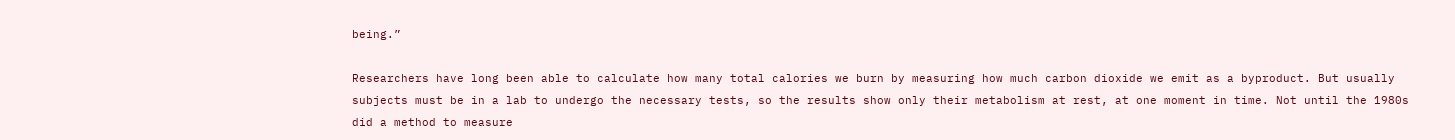being.”

Researchers have long been able to calculate how many total calories we burn by measuring how much carbon dioxide we emit as a byproduct. But usually subjects must be in a lab to undergo the necessary tests, so the results show only their metabolism at rest, at one moment in time. Not until the 1980s did a method to measure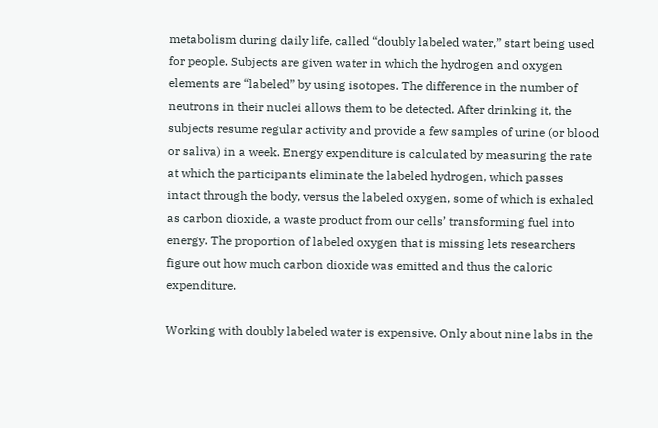metabolism during daily life, called “doubly labeled water,” start being used for people. Subjects are given water in which the hydrogen and oxygen elements are “labeled” by using isotopes. The difference in the number of neutrons in their nuclei allows them to be detected. After drinking it, the subjects resume regular activity and provide a few samples of urine (or blood or saliva) in a week. Energy expenditure is calculated by measuring the rate at which the participants eliminate the labeled hydrogen, which passes intact through the body, versus the labeled oxygen, some of which is exhaled as carbon dioxide, a waste product from our cells’ transforming fuel into energy. The proportion of labeled oxygen that is missing lets researchers figure out how much carbon dioxide was emitted and thus the caloric expenditure.

Working with doubly labeled water is expensive. Only about nine labs in the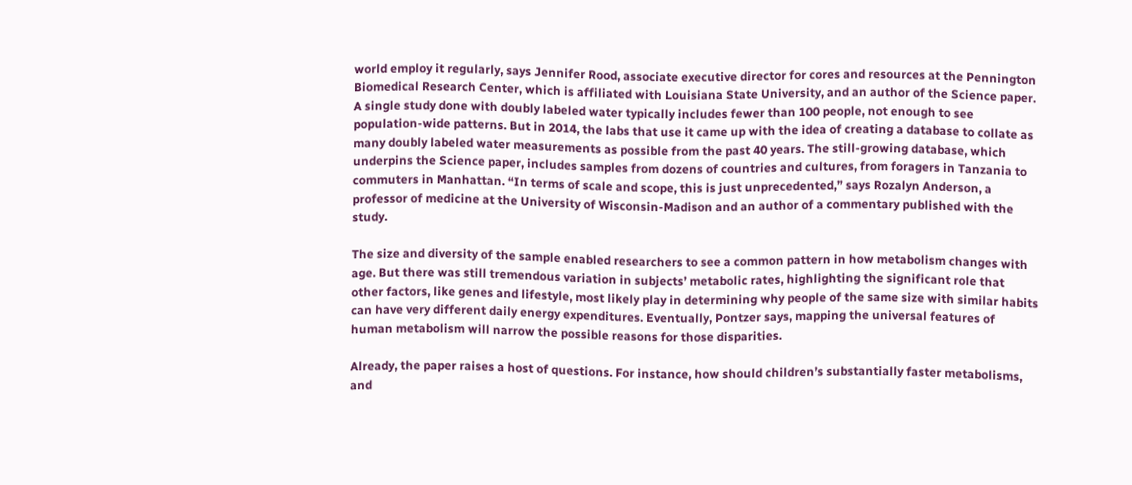world employ it regularly, says Jennifer Rood, associate executive director for cores and resources at the Pennington Biomedical Research Center, which is affiliated with Louisiana State University, and an author of the Science paper. A single study done with doubly labeled water typically includes fewer than 100 people, not enough to see population-wide patterns. But in 2014, the labs that use it came up with the idea of creating a database to collate as many doubly labeled water measurements as possible from the past 40 years. The still-growing database, which underpins the Science paper, includes samples from dozens of countries and cultures, from foragers in Tanzania to commuters in Manhattan. “In terms of scale and scope, this is just unprecedented,” says Rozalyn Anderson, a professor of medicine at the University of Wisconsin-Madison and an author of a commentary published with the study.

The size and diversity of the sample enabled researchers to see a common pattern in how metabolism changes with age. But there was still tremendous variation in subjects’ metabolic rates, highlighting the significant role that other factors, like genes and lifestyle, most likely play in determining why people of the same size with similar habits can have very different daily energy expenditures. Eventually, Pontzer says, mapping the universal features of human metabolism will narrow the possible reasons for those disparities.

Already, the paper raises a host of questions. For instance, how should children’s substantially faster metabolisms, and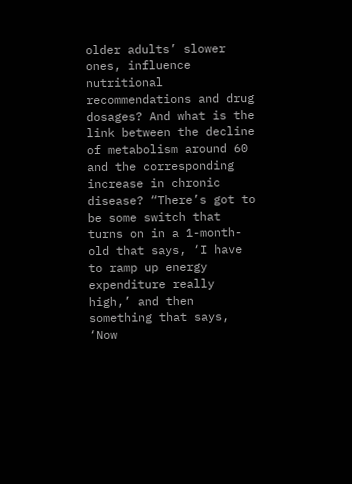older adults’ slower ones, influence nutritional recommendations and drug dosages? And what is the link between the decline of metabolism around 60 and the corresponding increase in chronic disease? “There’s got to be some switch that turns on in a 1-month-old that says, ‘I have to ramp up energy expenditure really high,’ and then something that says, ‘Now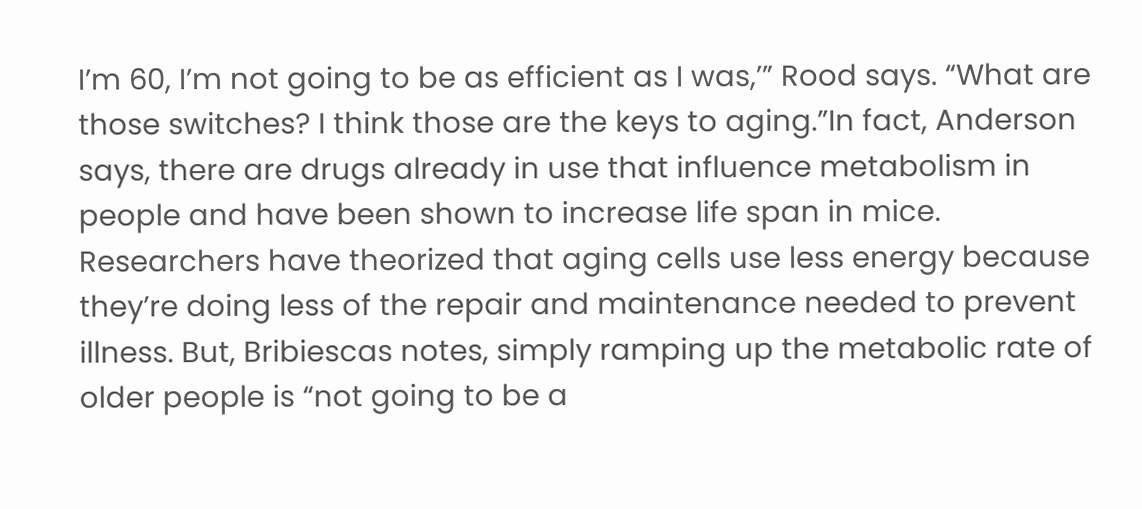I’m 60, I’m not going to be as efficient as I was,’” Rood says. “What are those switches? I think those are the keys to aging.”In fact, Anderson says, there are drugs already in use that influence metabolism in people and have been shown to increase life span in mice. Researchers have theorized that aging cells use less energy because they’re doing less of the repair and maintenance needed to prevent illness. But, Bribiescas notes, simply ramping up the metabolic rate of older people is “not going to be a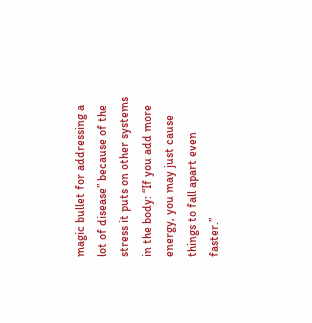magic bullet for addressing a lot of disease” because of the stress it puts on other systems in the body: “If you add more energy, you may just cause things to fall apart even faster.”